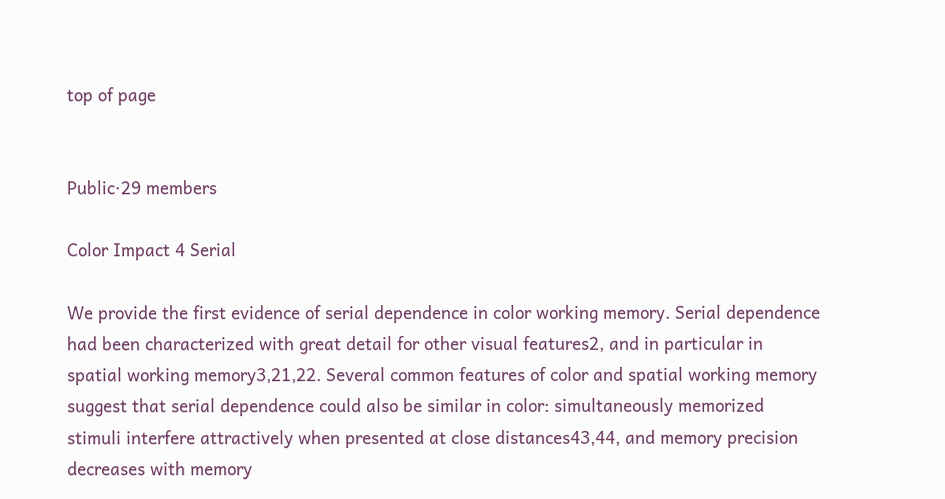top of page


Public·29 members

Color Impact 4 Serial

We provide the first evidence of serial dependence in color working memory. Serial dependence had been characterized with great detail for other visual features2, and in particular in spatial working memory3,21,22. Several common features of color and spatial working memory suggest that serial dependence could also be similar in color: simultaneously memorized stimuli interfere attractively when presented at close distances43,44, and memory precision decreases with memory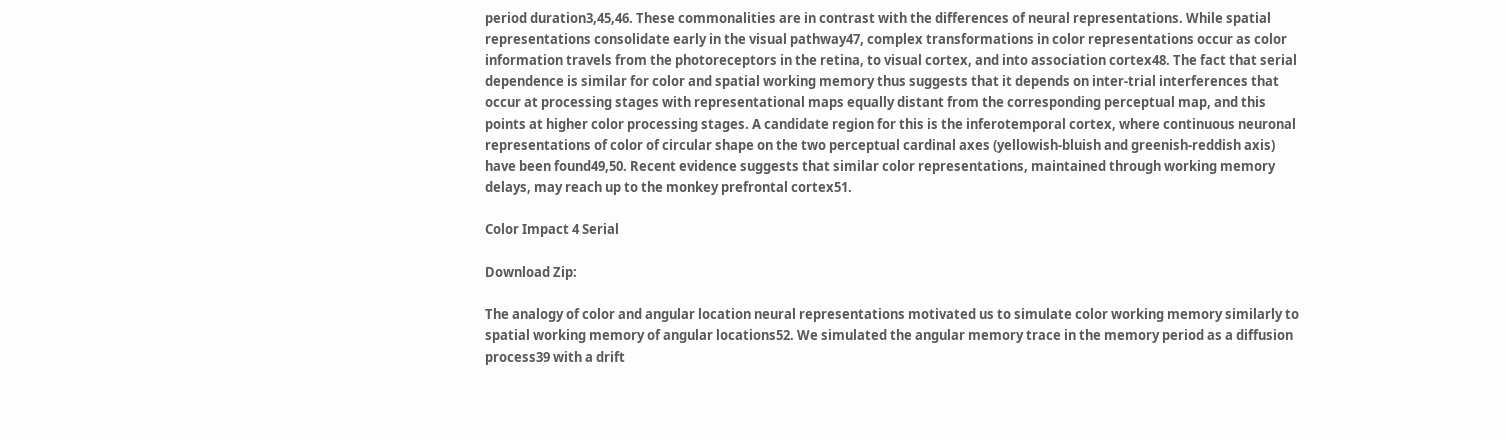period duration3,45,46. These commonalities are in contrast with the differences of neural representations. While spatial representations consolidate early in the visual pathway47, complex transformations in color representations occur as color information travels from the photoreceptors in the retina, to visual cortex, and into association cortex48. The fact that serial dependence is similar for color and spatial working memory thus suggests that it depends on inter-trial interferences that occur at processing stages with representational maps equally distant from the corresponding perceptual map, and this points at higher color processing stages. A candidate region for this is the inferotemporal cortex, where continuous neuronal representations of color of circular shape on the two perceptual cardinal axes (yellowish-bluish and greenish-reddish axis) have been found49,50. Recent evidence suggests that similar color representations, maintained through working memory delays, may reach up to the monkey prefrontal cortex51.

Color Impact 4 Serial

Download Zip:

The analogy of color and angular location neural representations motivated us to simulate color working memory similarly to spatial working memory of angular locations52. We simulated the angular memory trace in the memory period as a diffusion process39 with a drift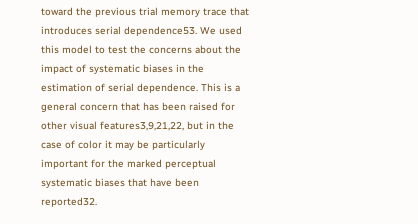toward the previous trial memory trace that introduces serial dependence53. We used this model to test the concerns about the impact of systematic biases in the estimation of serial dependence. This is a general concern that has been raised for other visual features3,9,21,22, but in the case of color it may be particularly important for the marked perceptual systematic biases that have been reported32.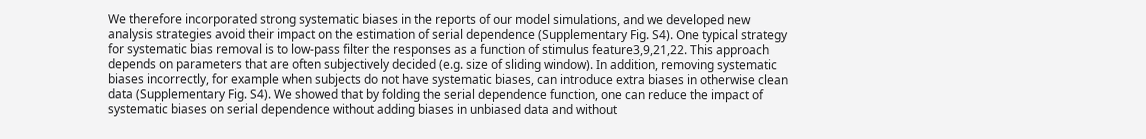We therefore incorporated strong systematic biases in the reports of our model simulations, and we developed new analysis strategies avoid their impact on the estimation of serial dependence (Supplementary Fig. S4). One typical strategy for systematic bias removal is to low-pass filter the responses as a function of stimulus feature3,9,21,22. This approach depends on parameters that are often subjectively decided (e.g. size of sliding window). In addition, removing systematic biases incorrectly, for example when subjects do not have systematic biases, can introduce extra biases in otherwise clean data (Supplementary Fig. S4). We showed that by folding the serial dependence function, one can reduce the impact of systematic biases on serial dependence without adding biases in unbiased data and without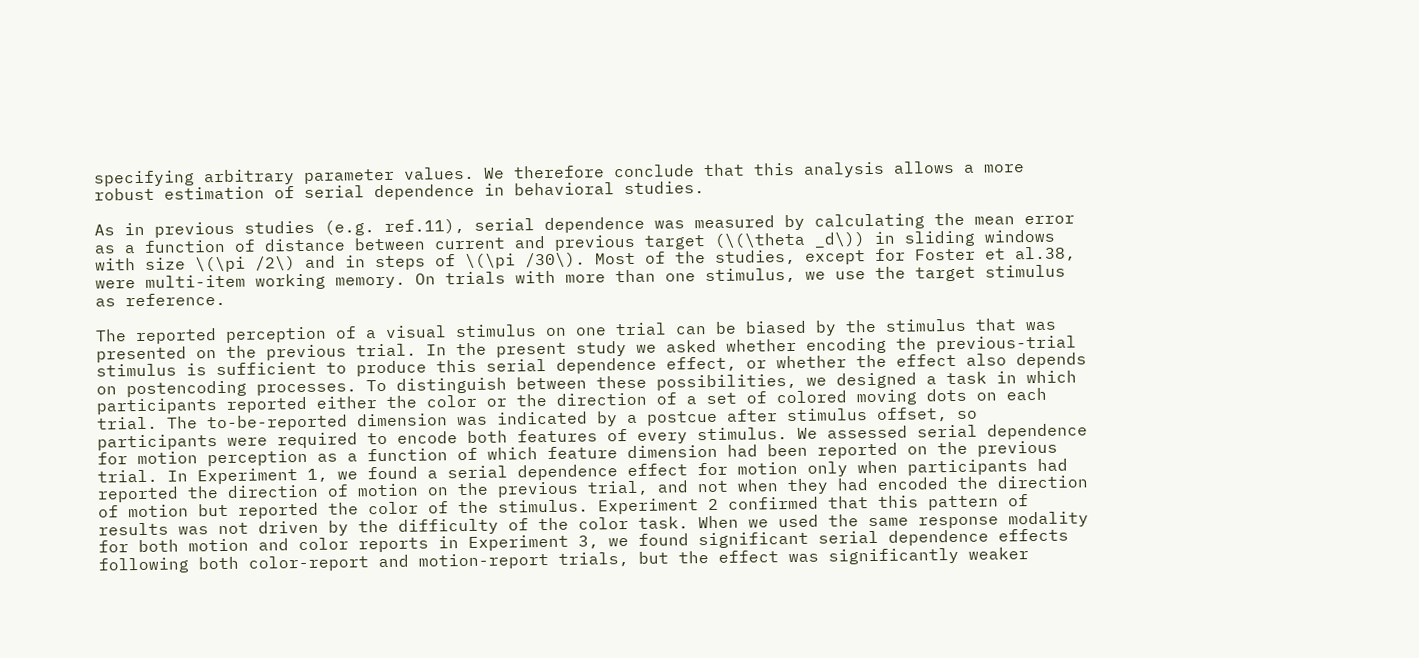specifying arbitrary parameter values. We therefore conclude that this analysis allows a more robust estimation of serial dependence in behavioral studies.

As in previous studies (e.g. ref.11), serial dependence was measured by calculating the mean error as a function of distance between current and previous target (\(\theta _d\)) in sliding windows with size \(\pi /2\) and in steps of \(\pi /30\). Most of the studies, except for Foster et al.38, were multi-item working memory. On trials with more than one stimulus, we use the target stimulus as reference.

The reported perception of a visual stimulus on one trial can be biased by the stimulus that was presented on the previous trial. In the present study we asked whether encoding the previous-trial stimulus is sufficient to produce this serial dependence effect, or whether the effect also depends on postencoding processes. To distinguish between these possibilities, we designed a task in which participants reported either the color or the direction of a set of colored moving dots on each trial. The to-be-reported dimension was indicated by a postcue after stimulus offset, so participants were required to encode both features of every stimulus. We assessed serial dependence for motion perception as a function of which feature dimension had been reported on the previous trial. In Experiment 1, we found a serial dependence effect for motion only when participants had reported the direction of motion on the previous trial, and not when they had encoded the direction of motion but reported the color of the stimulus. Experiment 2 confirmed that this pattern of results was not driven by the difficulty of the color task. When we used the same response modality for both motion and color reports in Experiment 3, we found significant serial dependence effects following both color-report and motion-report trials, but the effect was significantly weaker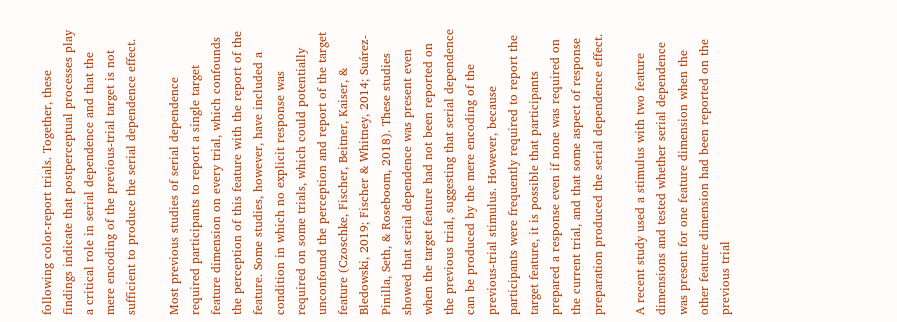following color-report trials. Together, these findings indicate that postperceptual processes play a critical role in serial dependence and that the mere encoding of the previous-trial target is not sufficient to produce the serial dependence effect.

Most previous studies of serial dependence required participants to report a single target feature dimension on every trial, which confounds the perception of this feature with the report of the feature. Some studies, however, have included a condition in which no explicit response was required on some trials, which could potentially unconfound the perception and report of the target feature (Czoschke, Fischer, Beitner, Kaiser, & Bledowski, 2019; Fischer & Whitney, 2014; Suárez-Pinilla, Seth, & Roseboom, 2018). These studies showed that serial dependence was present even when the target feature had not been reported on the previous trial, suggesting that serial dependence can be produced by the mere encoding of the previous-trial stimulus. However, because participants were frequently required to report the target feature, it is possible that participants prepared a response even if none was required on the current trial, and that some aspect of response preparation produced the serial dependence effect.

A recent study used a stimulus with two feature dimensions and tested whether serial dependence was present for one feature dimension when the other feature dimension had been reported on the previous trial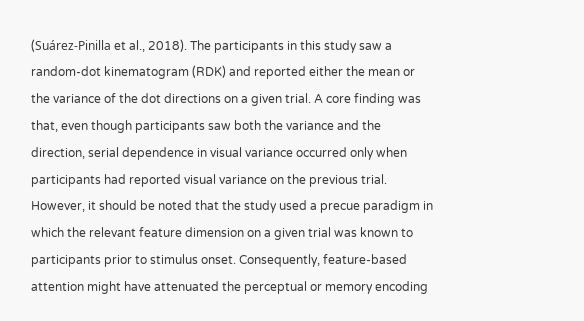(Suárez-Pinilla et al., 2018). The participants in this study saw a random-dot kinematogram (RDK) and reported either the mean or the variance of the dot directions on a given trial. A core finding was that, even though participants saw both the variance and the direction, serial dependence in visual variance occurred only when participants had reported visual variance on the previous trial. However, it should be noted that the study used a precue paradigm in which the relevant feature dimension on a given trial was known to participants prior to stimulus onset. Consequently, feature-based attention might have attenuated the perceptual or memory encoding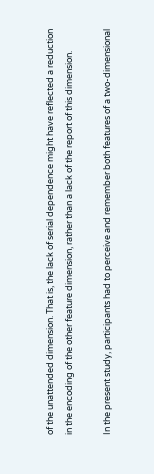of the unattended dimension. That is, the lack of serial dependence might have reflected a reduction in the encoding of the other feature dimension, rather than a lack of the report of this dimension.

In the present study, participants had to perceive and remember both features of a two-dimensional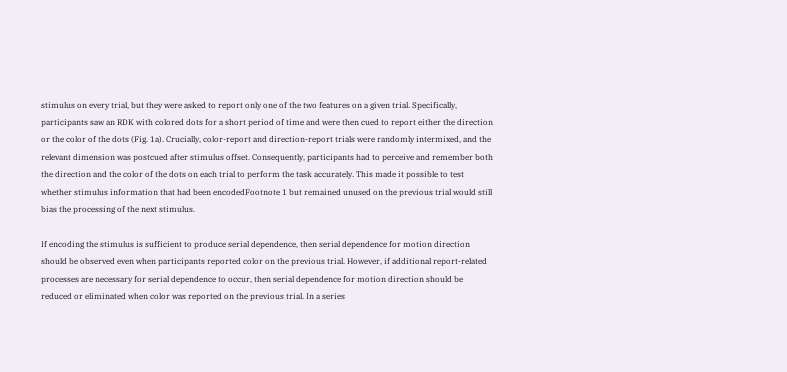stimulus on every trial, but they were asked to report only one of the two features on a given trial. Specifically, participants saw an RDK with colored dots for a short period of time and were then cued to report either the direction or the color of the dots (Fig. 1a). Crucially, color-report and direction-report trials were randomly intermixed, and the relevant dimension was postcued after stimulus offset. Consequently, participants had to perceive and remember both the direction and the color of the dots on each trial to perform the task accurately. This made it possible to test whether stimulus information that had been encodedFootnote 1 but remained unused on the previous trial would still bias the processing of the next stimulus.

If encoding the stimulus is sufficient to produce serial dependence, then serial dependence for motion direction should be observed even when participants reported color on the previous trial. However, if additional report-related processes are necessary for serial dependence to occur, then serial dependence for motion direction should be reduced or eliminated when color was reported on the previous trial. In a series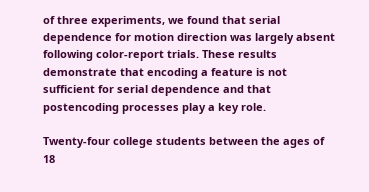of three experiments, we found that serial dependence for motion direction was largely absent following color-report trials. These results demonstrate that encoding a feature is not sufficient for serial dependence and that postencoding processes play a key role.

Twenty-four college students between the ages of 18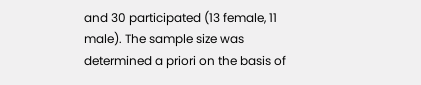and 30 participated (13 female, 11 male). The sample size was determined a priori on the basis of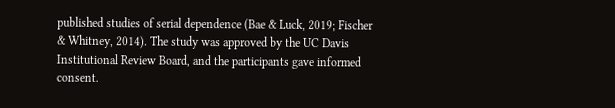published studies of serial dependence (Bae & Luck, 2019; Fischer & Whitney, 2014). The study was approved by the UC Davis Institutional Review Board, and the participants gave informed consent.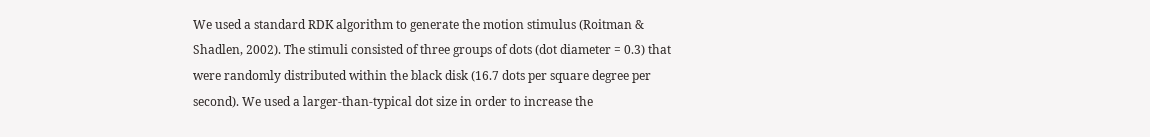We used a standard RDK algorithm to generate the motion stimulus (Roitman & Shadlen, 2002). The stimuli consisted of three groups of dots (dot diameter = 0.3) that were randomly distributed within the black disk (16.7 dots per square degree per second). We used a larger-than-typical dot size in order to increase the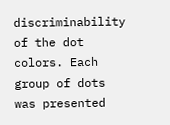discriminability of the dot colors. Each group of dots was presented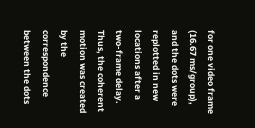for one video frame (16.67 ms/group), and the dots were replotted in new locations after a two-frame delay. Thus, the coherent motion was created by the correspondence between the dots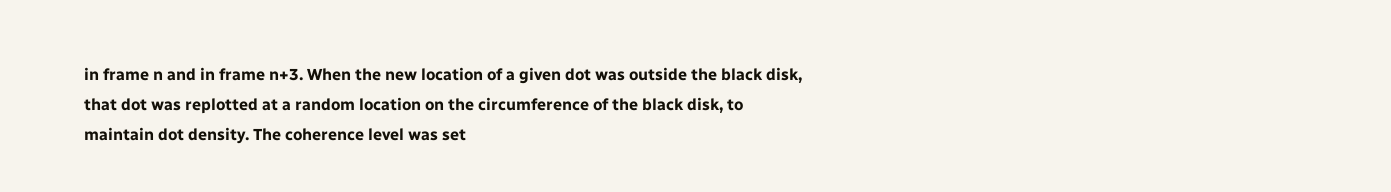in frame n and in frame n+3. When the new location of a given dot was outside the black disk, that dot was replotted at a random location on the circumference of the black disk, to maintain dot density. The coherence level was set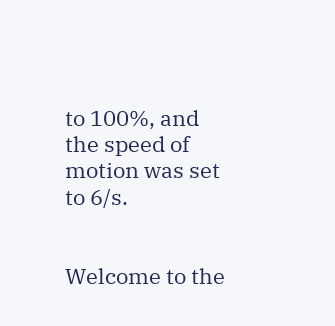to 100%, and the speed of motion was set to 6/s.


Welcome to the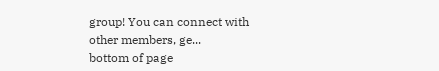group! You can connect with other members, ge...
bottom of page